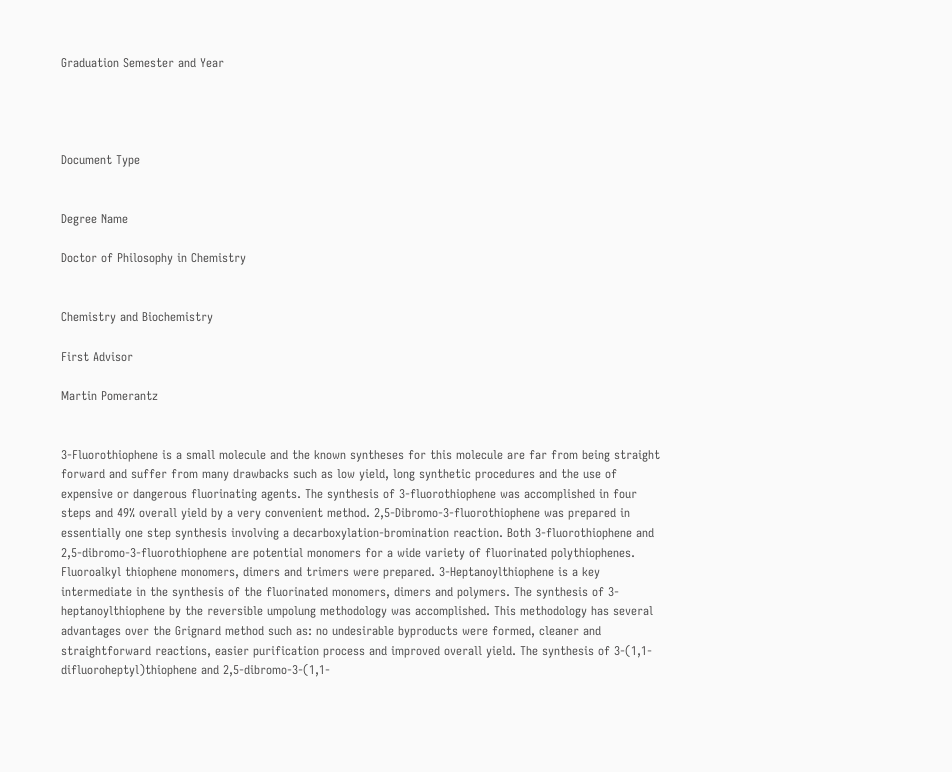Graduation Semester and Year




Document Type


Degree Name

Doctor of Philosophy in Chemistry


Chemistry and Biochemistry

First Advisor

Martin Pomerantz


3-Fluorothiophene is a small molecule and the known syntheses for this molecule are far from being straight forward and suffer from many drawbacks such as low yield, long synthetic procedures and the use of expensive or dangerous fluorinating agents. The synthesis of 3-fluorothiophene was accomplished in four steps and 49% overall yield by a very convenient method. 2,5-Dibromo-3-fluorothiophene was prepared in essentially one step synthesis involving a decarboxylation-bromination reaction. Both 3-fluorothiophene and 2,5-dibromo-3-fluorothiophene are potential monomers for a wide variety of fluorinated polythiophenes. Fluoroalkyl thiophene monomers, dimers and trimers were prepared. 3-Heptanoylthiophene is a key intermediate in the synthesis of the fluorinated monomers, dimers and polymers. The synthesis of 3-heptanoylthiophene by the reversible umpolung methodology was accomplished. This methodology has several advantages over the Grignard method such as: no undesirable byproducts were formed, cleaner and straightforward reactions, easier purification process and improved overall yield. The synthesis of 3-(1,1-difluoroheptyl)thiophene and 2,5-dibromo-3-(1,1-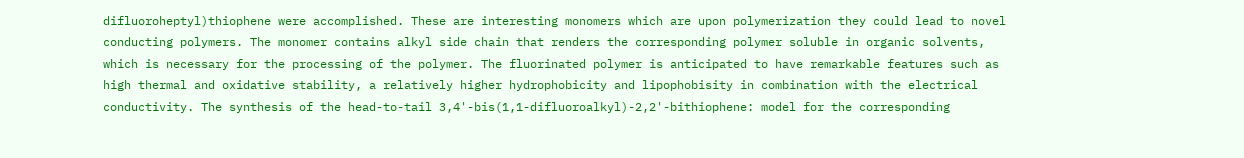difluoroheptyl)thiophene were accomplished. These are interesting monomers which are upon polymerization they could lead to novel conducting polymers. The monomer contains alkyl side chain that renders the corresponding polymer soluble in organic solvents, which is necessary for the processing of the polymer. The fluorinated polymer is anticipated to have remarkable features such as high thermal and oxidative stability, a relatively higher hydrophobicity and lipophobisity in combination with the electrical conductivity. The synthesis of the head-to-tail 3,4'-bis(1,1-difluoroalkyl)-2,2'-bithiophene: model for the corresponding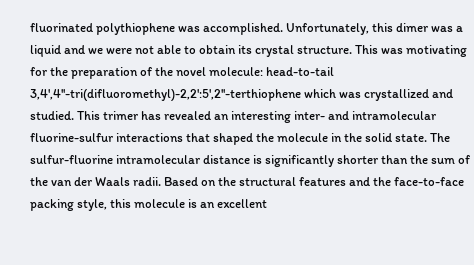fluorinated polythiophene was accomplished. Unfortunately, this dimer was a liquid and we were not able to obtain its crystal structure. This was motivating for the preparation of the novel molecule: head-to-tail 3,4',4''-tri(difluoromethyl)-2,2':5',2''-terthiophene which was crystallized and studied. This trimer has revealed an interesting inter- and intramolecular fluorine-sulfur interactions that shaped the molecule in the solid state. The sulfur-fluorine intramolecular distance is significantly shorter than the sum of the van der Waals radii. Based on the structural features and the face-to-face packing style, this molecule is an excellent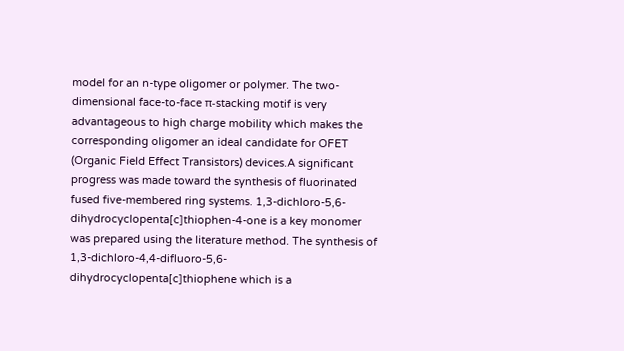model for an n-type oligomer or polymer. The two-dimensional face-to-face π-stacking motif is very advantageous to high charge mobility which makes the corresponding oligomer an ideal candidate for OFET (Organic Field Effect Transistors) devices.A significant progress was made toward the synthesis of fluorinated fused five-membered ring systems. 1,3-dichloro-5,6-dihydrocyclopenta[c]thiophen-4-one is a key monomer was prepared using the literature method. The synthesis of 1,3-dichloro-4,4-difluoro-5,6-dihydrocyclopenta[c]thiophene which is a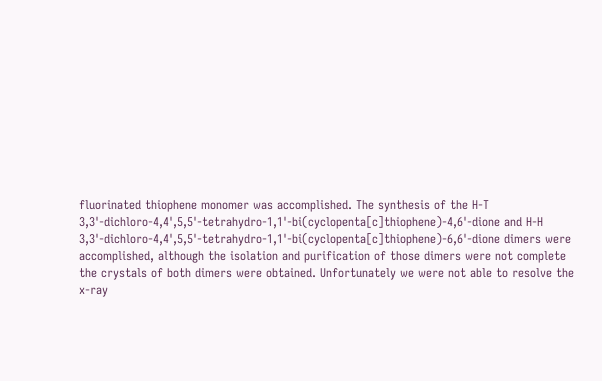fluorinated thiophene monomer was accomplished. The synthesis of the H-T 3,3'-dichloro-4,4',5,5'-tetrahydro-1,1'-bi(cyclopenta[c]thiophene)-4,6'-dione and H-H 3,3'-dichloro-4,4',5,5'-tetrahydro-1,1'-bi(cyclopenta[c]thiophene)-6,6'-dione dimers were accomplished, although the isolation and purification of those dimers were not complete the crystals of both dimers were obtained. Unfortunately we were not able to resolve the x-ray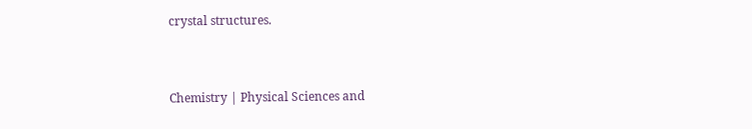crystal structures.


Chemistry | Physical Sciences and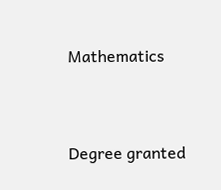Mathematics


Degree granted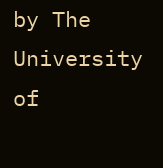by The University of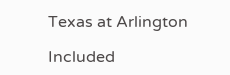Texas at Arlington

Included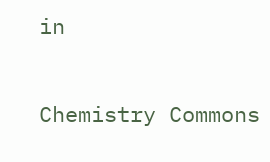in

Chemistry Commons